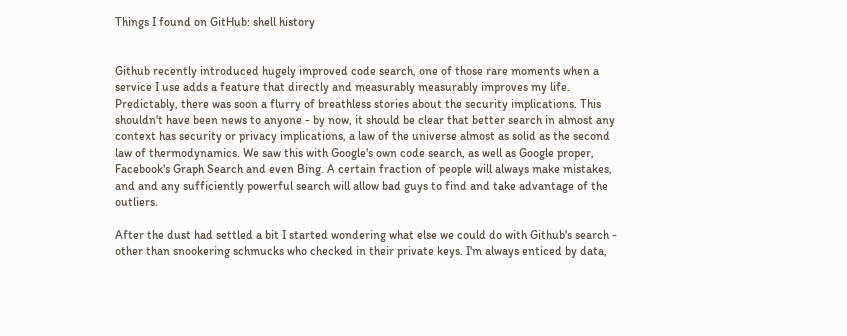Things I found on GitHub: shell history


Github recently introduced hugely improved code search, one of those rare moments when a service I use adds a feature that directly and measurably measurably improves my life. Predictably, there was soon a flurry of breathless stories about the security implications. This shouldn't have been news to anyone - by now, it should be clear that better search in almost any context has security or privacy implications, a law of the universe almost as solid as the second law of thermodynamics. We saw this with Google's own code search, as well as Google proper, Facebook's Graph Search and even Bing. A certain fraction of people will always make mistakes, and and any sufficiently powerful search will allow bad guys to find and take advantage of the outliers.

After the dust had settled a bit I started wondering what else we could do with Github's search - other than snookering schmucks who checked in their private keys. I'm always enticed by data,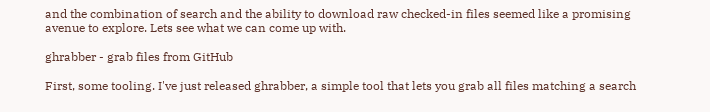and the combination of search and the ability to download raw checked-in files seemed like a promising avenue to explore. Lets see what we can come up with.

ghrabber - grab files from GitHub

First, some tooling. I've just released ghrabber, a simple tool that lets you grab all files matching a search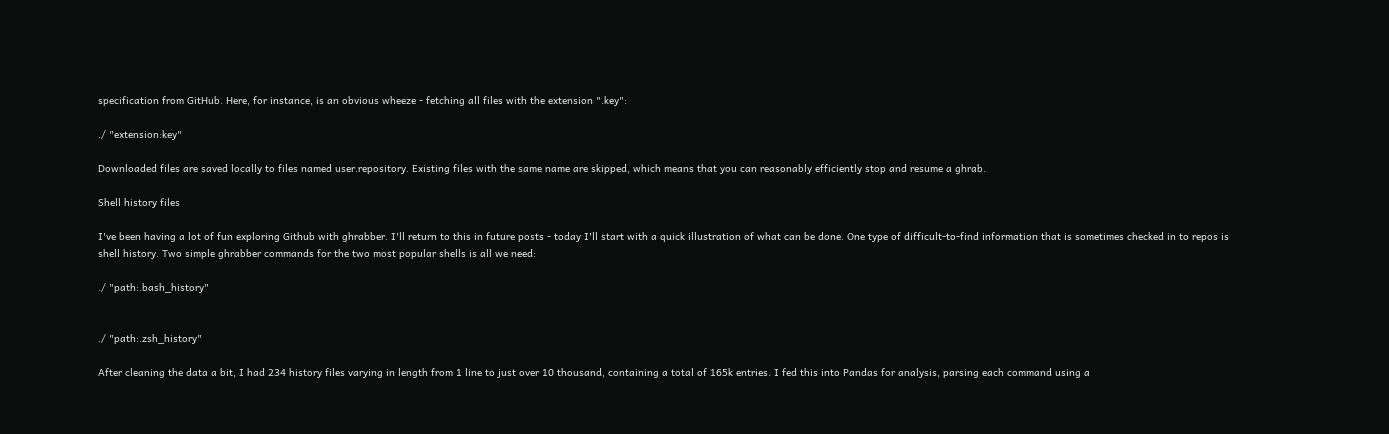specification from GitHub. Here, for instance, is an obvious wheeze - fetching all files with the extension ".key":

./ "extension:key"

Downloaded files are saved locally to files named user.repository. Existing files with the same name are skipped, which means that you can reasonably efficiently stop and resume a ghrab.

Shell history files

I've been having a lot of fun exploring Github with ghrabber. I'll return to this in future posts - today I'll start with a quick illustration of what can be done. One type of difficult-to-find information that is sometimes checked in to repos is shell history. Two simple ghrabber commands for the two most popular shells is all we need:

./ "path:.bash_history"


./ "path:.zsh_history"

After cleaning the data a bit, I had 234 history files varying in length from 1 line to just over 10 thousand, containing a total of 165k entries. I fed this into Pandas for analysis, parsing each command using a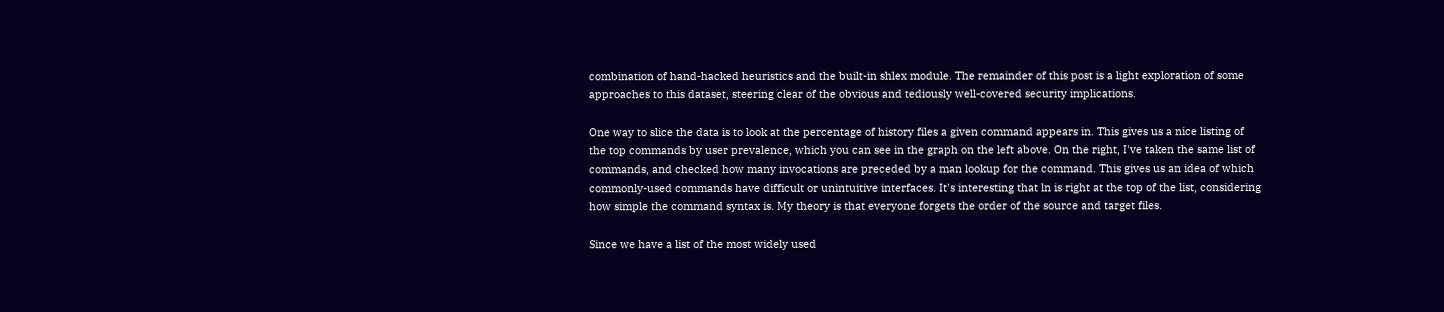combination of hand-hacked heuristics and the built-in shlex module. The remainder of this post is a light exploration of some approaches to this dataset, steering clear of the obvious and tediously well-covered security implications.

One way to slice the data is to look at the percentage of history files a given command appears in. This gives us a nice listing of the top commands by user prevalence, which you can see in the graph on the left above. On the right, I've taken the same list of commands, and checked how many invocations are preceded by a man lookup for the command. This gives us an idea of which commonly-used commands have difficult or unintuitive interfaces. It's interesting that ln is right at the top of the list, considering how simple the command syntax is. My theory is that everyone forgets the order of the source and target files.

Since we have a list of the most widely used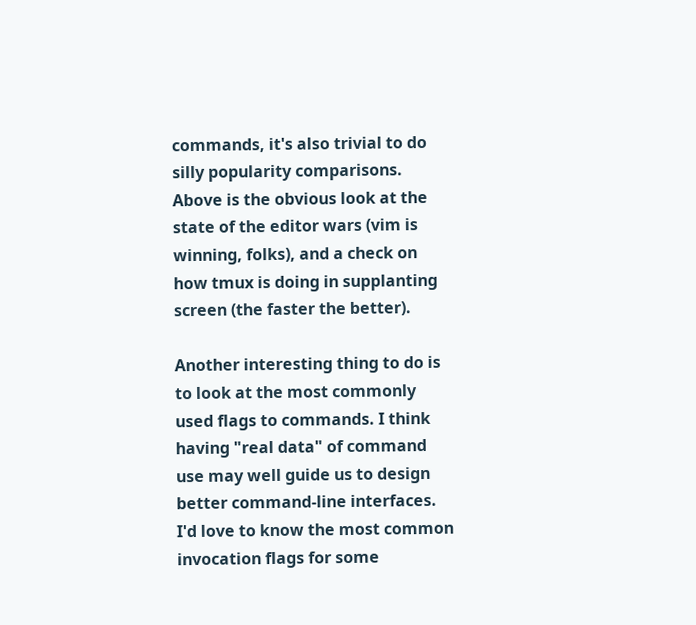commands, it's also trivial to do silly popularity comparisons. Above is the obvious look at the state of the editor wars (vim is winning, folks), and a check on how tmux is doing in supplanting screen (the faster the better).

Another interesting thing to do is to look at the most commonly used flags to commands. I think having "real data" of command use may well guide us to design better command-line interfaces. I'd love to know the most common invocation flags for some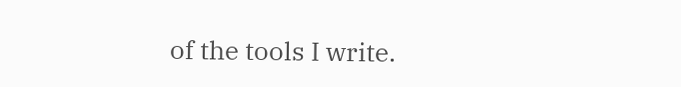of the tools I write.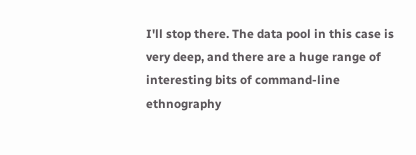I'll stop there. The data pool in this case is very deep, and there are a huge range of interesting bits of command-line ethnography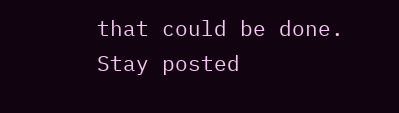that could be done. Stay posted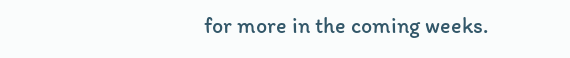for more in the coming weeks.